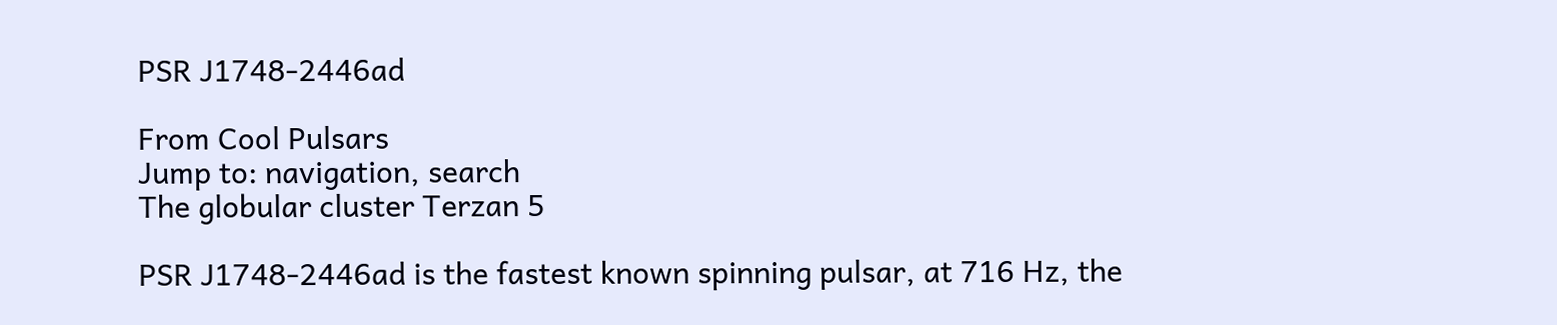PSR J1748-2446ad

From Cool Pulsars
Jump to: navigation, search
The globular cluster Terzan 5

PSR J1748-2446ad is the fastest known spinning pulsar, at 716 Hz, the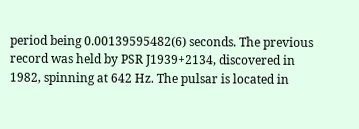period being 0.00139595482(6) seconds. The previous record was held by PSR J1939+2134, discovered in 1982, spinning at 642 Hz. The pulsar is located in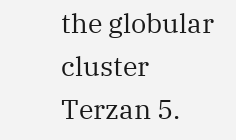the globular cluster Terzan 5.